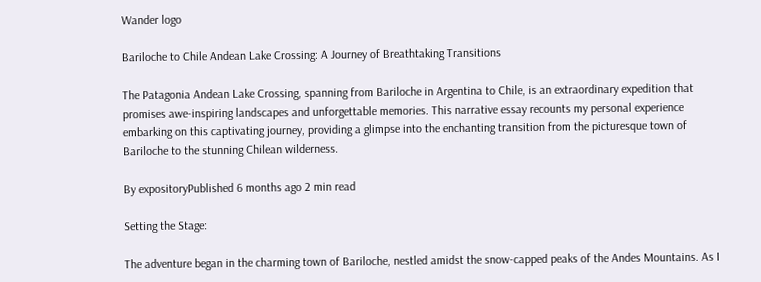Wander logo

Bariloche to Chile Andean Lake Crossing: A Journey of Breathtaking Transitions

The Patagonia Andean Lake Crossing, spanning from Bariloche in Argentina to Chile, is an extraordinary expedition that promises awe-inspiring landscapes and unforgettable memories. This narrative essay recounts my personal experience embarking on this captivating journey, providing a glimpse into the enchanting transition from the picturesque town of Bariloche to the stunning Chilean wilderness.

By expositoryPublished 6 months ago 2 min read

Setting the Stage:

The adventure began in the charming town of Bariloche, nestled amidst the snow-capped peaks of the Andes Mountains. As I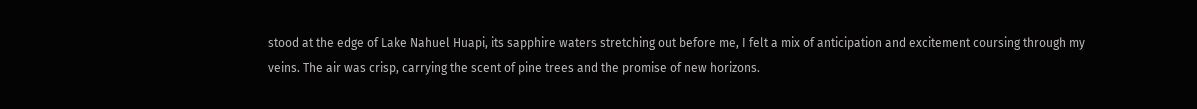stood at the edge of Lake Nahuel Huapi, its sapphire waters stretching out before me, I felt a mix of anticipation and excitement coursing through my veins. The air was crisp, carrying the scent of pine trees and the promise of new horizons.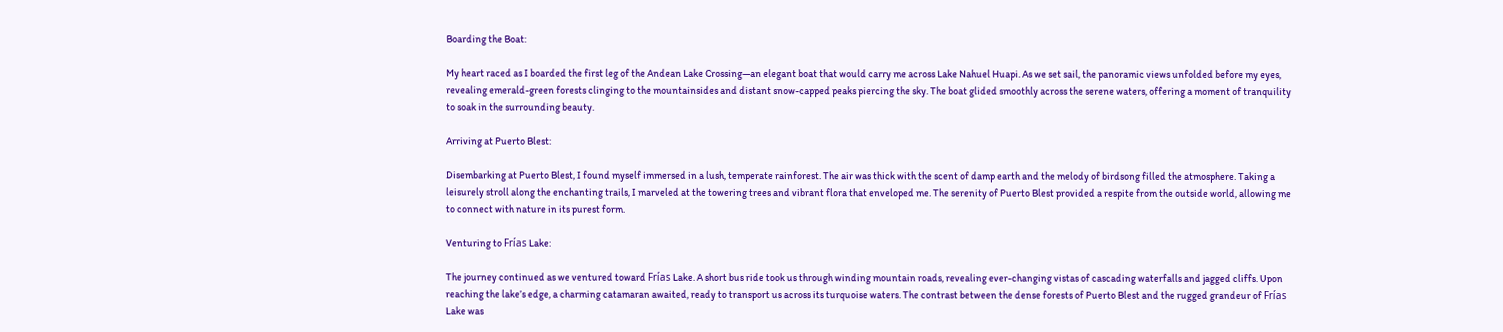Boarding the Boat:

My heart raced as I boarded the first leg of the Andean Lake Crossing—an elegant boat that would carry me across Lake Nahuel Huapi. As we set sail, the panoramic views unfolded before my eyes, revealing emerald-green forests clinging to the mountainsides and distant snow-capped peaks piercing the sky. The boat glided smoothly across the serene waters, offering a moment of tranquility to soak in the surrounding beauty.

Arriving at Puerto Blest:

Disembarking at Puerto Blest, I found myself immersed in a lush, temperate rainforest. The air was thick with the scent of damp earth and the melody of birdsong filled the atmosphere. Taking a leisurely stroll along the enchanting trails, I marveled at the towering trees and vibrant flora that enveloped me. The serenity of Puerto Blest provided a respite from the outside world, allowing me to connect with nature in its purest form.

Venturing to Frías Lake:

The journey continued as we ventured toward Frías Lake. A short bus ride took us through winding mountain roads, revealing ever-changing vistas of cascading waterfalls and jagged cliffs. Upon reaching the lake’s edge, a charming catamaran awaited, ready to transport us across its turquoise waters. The contrast between the dense forests of Puerto Blest and the rugged grandeur of Frías Lake was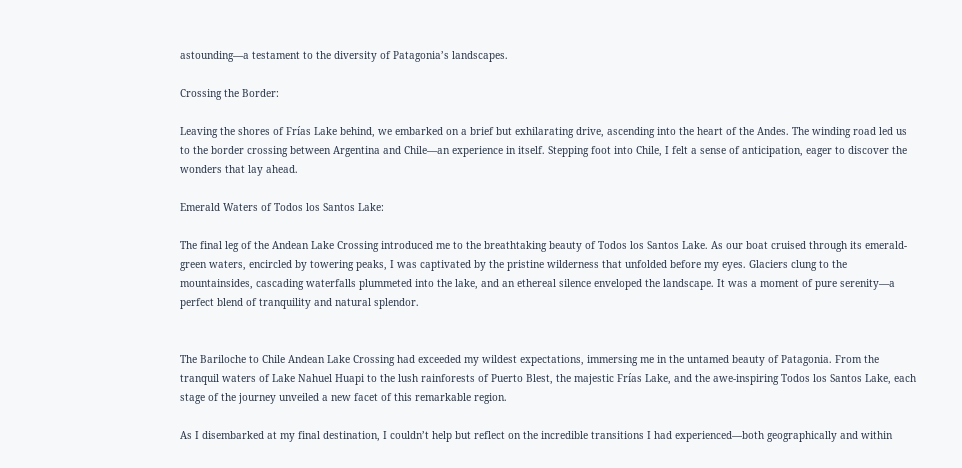astounding—a testament to the diversity of Patagonia’s landscapes.

Crossing the Border:

Leaving the shores of Frías Lake behind, we embarked on a brief but exhilarating drive, ascending into the heart of the Andes. The winding road led us to the border crossing between Argentina and Chile—an experience in itself. Stepping foot into Chile, I felt a sense of anticipation, eager to discover the wonders that lay ahead.

Emerald Waters of Todos los Santos Lake:

The final leg of the Andean Lake Crossing introduced me to the breathtaking beauty of Todos los Santos Lake. As our boat cruised through its emerald-green waters, encircled by towering peaks, I was captivated by the pristine wilderness that unfolded before my eyes. Glaciers clung to the mountainsides, cascading waterfalls plummeted into the lake, and an ethereal silence enveloped the landscape. It was a moment of pure serenity—a perfect blend of tranquility and natural splendor.


The Bariloche to Chile Andean Lake Crossing had exceeded my wildest expectations, immersing me in the untamed beauty of Patagonia. From the tranquil waters of Lake Nahuel Huapi to the lush rainforests of Puerto Blest, the majestic Frías Lake, and the awe-inspiring Todos los Santos Lake, each stage of the journey unveiled a new facet of this remarkable region.

As I disembarked at my final destination, I couldn’t help but reflect on the incredible transitions I had experienced—both geographically and within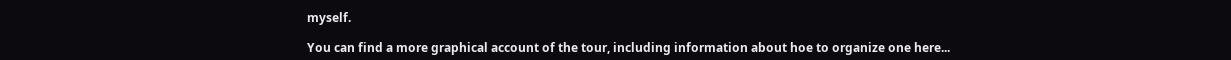myself.

You can find a more graphical account of the tour, including information about hoe to organize one here...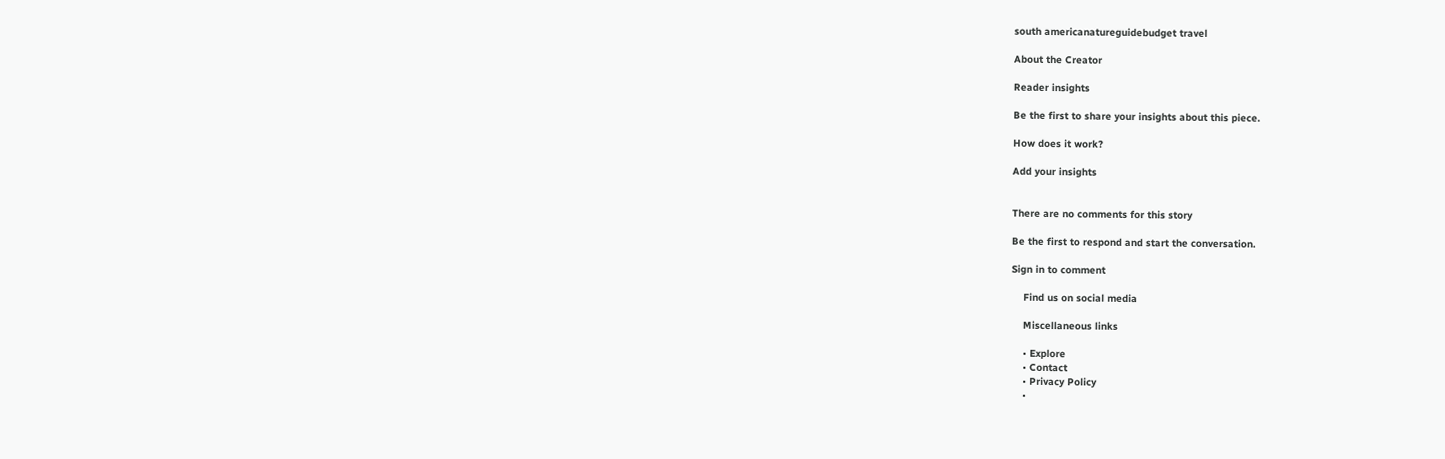south americanatureguidebudget travel

About the Creator

Reader insights

Be the first to share your insights about this piece.

How does it work?

Add your insights


There are no comments for this story

Be the first to respond and start the conversation.

Sign in to comment

    Find us on social media

    Miscellaneous links

    • Explore
    • Contact
    • Privacy Policy
    •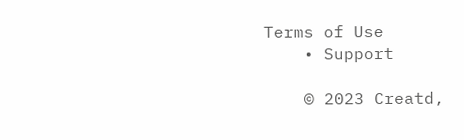Terms of Use
    • Support

    © 2023 Creatd,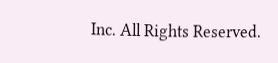Inc. All Rights Reserved.